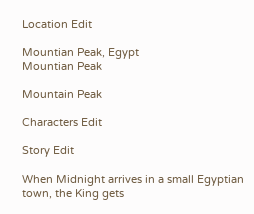Location Edit

Mountian Peak, Egypt
Mountian Peak

Mountain Peak

Characters Edit

Story Edit

When Midnight arrives in a small Egyptian town, the King gets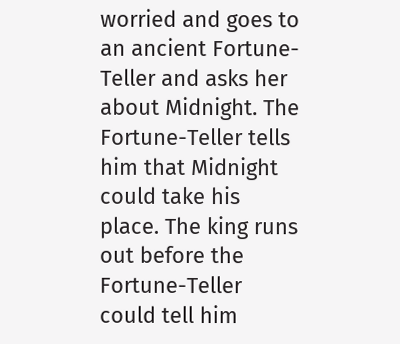worried and goes to an ancient Fortune-Teller and asks her about Midnight. The Fortune-Teller tells him that Midnight could take his place. The king runs out before the Fortune-Teller could tell him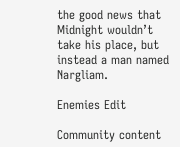the good news that Midnight wouldn’t take his place, but instead a man named Nargliam.

Enemies Edit

Community content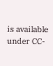is available under CC-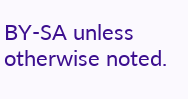BY-SA unless otherwise noted.